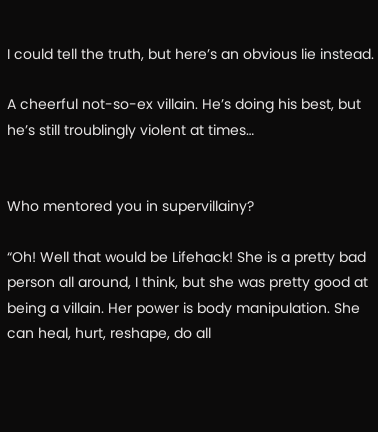I could tell the truth, but here’s an obvious lie instead.

A cheerful not-so-ex villain. He’s doing his best, but he’s still troublingly violent at times…


Who mentored you in supervillainy?

“Oh! Well that would be Lifehack! She is a pretty bad person all around, I think, but she was pretty good at being a villain. Her power is body manipulation. She can heal, hurt, reshape, do all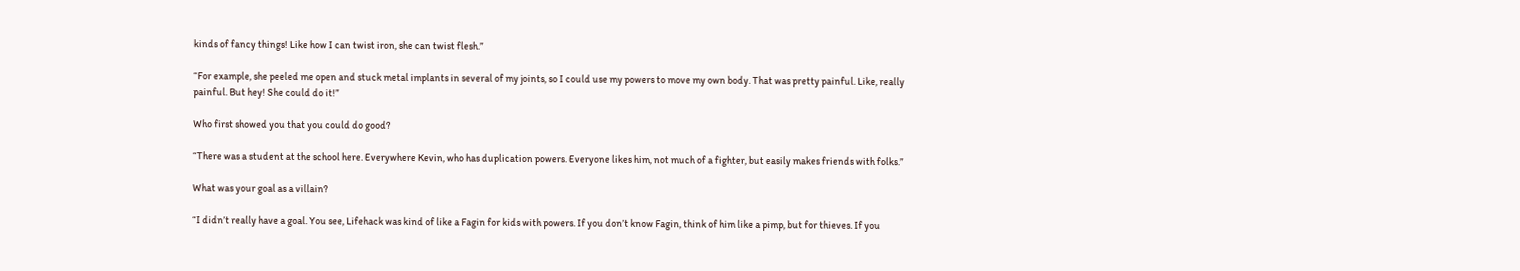kinds of fancy things! Like how I can twist iron, she can twist flesh.”

“For example, she peeled me open and stuck metal implants in several of my joints, so I could use my powers to move my own body. That was pretty painful. Like, really painful. But hey! She could do it!”

Who first showed you that you could do good?

“There was a student at the school here. Everywhere Kevin, who has duplication powers. Everyone likes him, not much of a fighter, but easily makes friends with folks.”

What was your goal as a villain?

“I didn’t really have a goal. You see, Lifehack was kind of like a Fagin for kids with powers. If you don’t know Fagin, think of him like a pimp, but for thieves. If you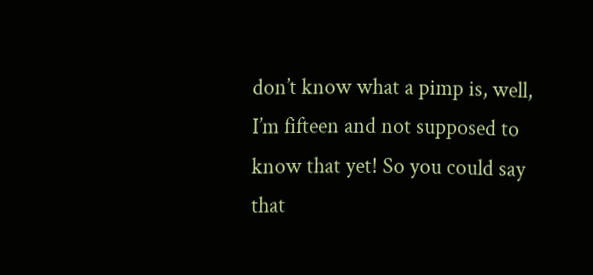don’t know what a pimp is, well, I’m fifteen and not supposed to know that yet! So you could say that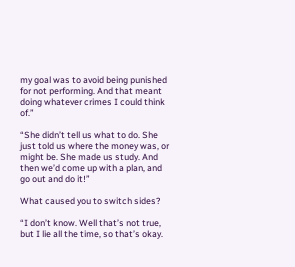my goal was to avoid being punished for not performing. And that meant doing whatever crimes I could think of.”

“She didn’t tell us what to do. She just told us where the money was, or might be. She made us study. And then we’d come up with a plan, and go out and do it!”

What caused you to switch sides?

“I don’t know. Well that’s not true, but I lie all the time, so that’s okay.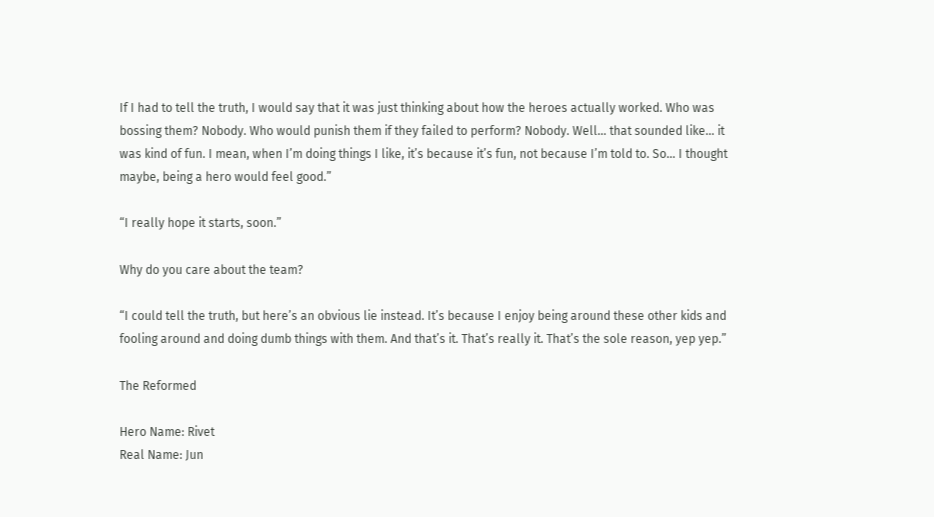If I had to tell the truth, I would say that it was just thinking about how the heroes actually worked. Who was bossing them? Nobody. Who would punish them if they failed to perform? Nobody. Well… that sounded like… it was kind of fun. I mean, when I’m doing things I like, it’s because it’s fun, not because I’m told to. So… I thought maybe, being a hero would feel good.”

“I really hope it starts, soon.”

Why do you care about the team?

“I could tell the truth, but here’s an obvious lie instead. It’s because I enjoy being around these other kids and fooling around and doing dumb things with them. And that’s it. That’s really it. That’s the sole reason, yep yep.”

The Reformed

Hero Name: Rivet
Real Name: Jun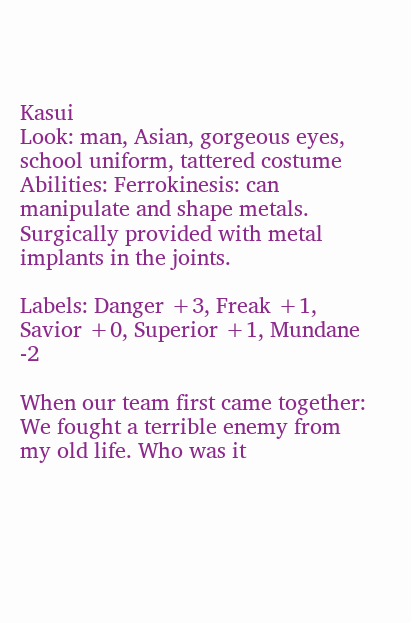Kasui
Look: man, Asian, gorgeous eyes, school uniform, tattered costume
Abilities: Ferrokinesis: can manipulate and shape metals. Surgically provided with metal implants in the joints.

Labels: Danger +3, Freak +1, Savior +0, Superior +1, Mundane -2

When our team first came together: We fought a terrible enemy from my old life. Who was it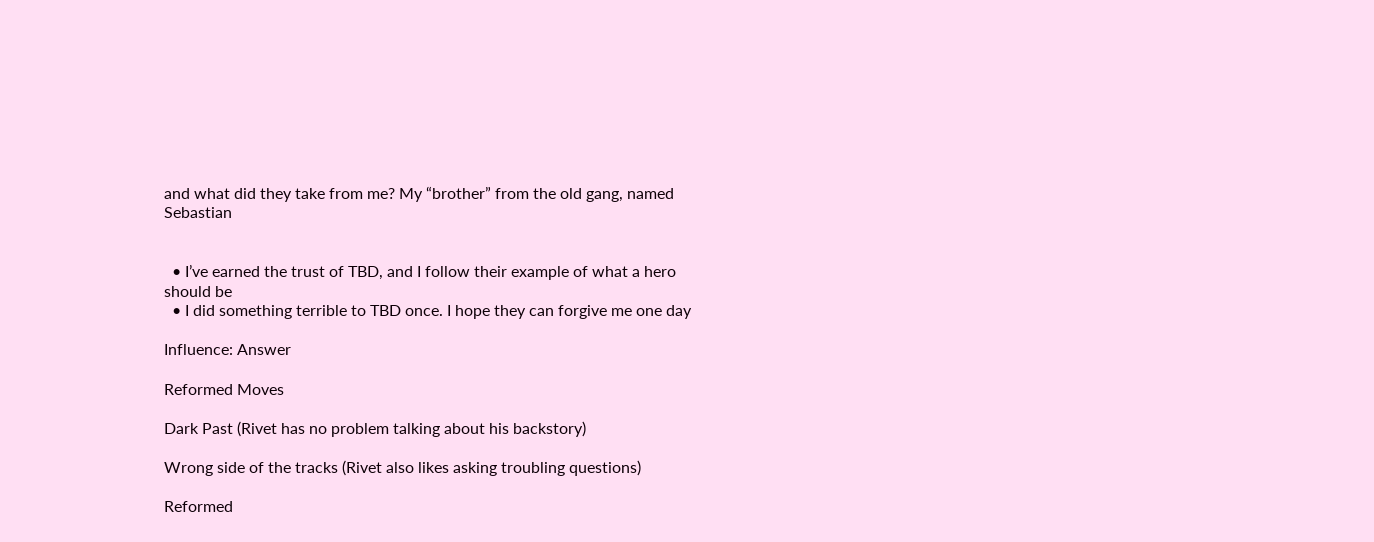and what did they take from me? My “brother” from the old gang, named Sebastian


  • I’ve earned the trust of TBD, and I follow their example of what a hero should be
  • I did something terrible to TBD once. I hope they can forgive me one day

Influence: Answer

Reformed Moves

Dark Past (Rivet has no problem talking about his backstory)

Wrong side of the tracks (Rivet also likes asking troubling questions)

Reformed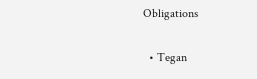Obligations

  • Tegan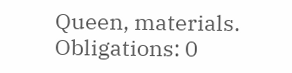Queen, materials. Obligations: 0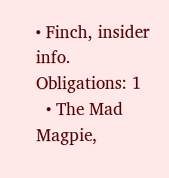• Finch, insider info. Obligations: 1
  • The Mad Magpie,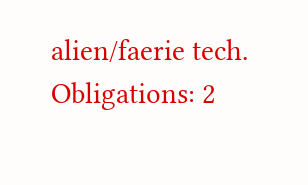alien/faerie tech. Obligations: 2